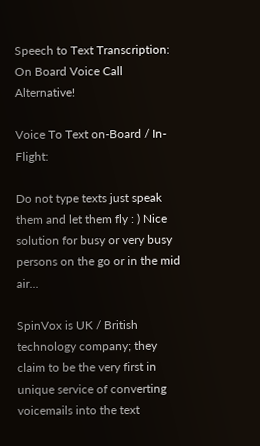Speech to Text Transcription: On Board Voice Call Alternative!

Voice To Text on-Board / In-Flight:

Do not type texts just speak them and let them fly : ) Nice solution for busy or very busy persons on the go or in the mid air...

SpinVox is UK / British technology company; they claim to be the very first in unique service of converting voicemails into the text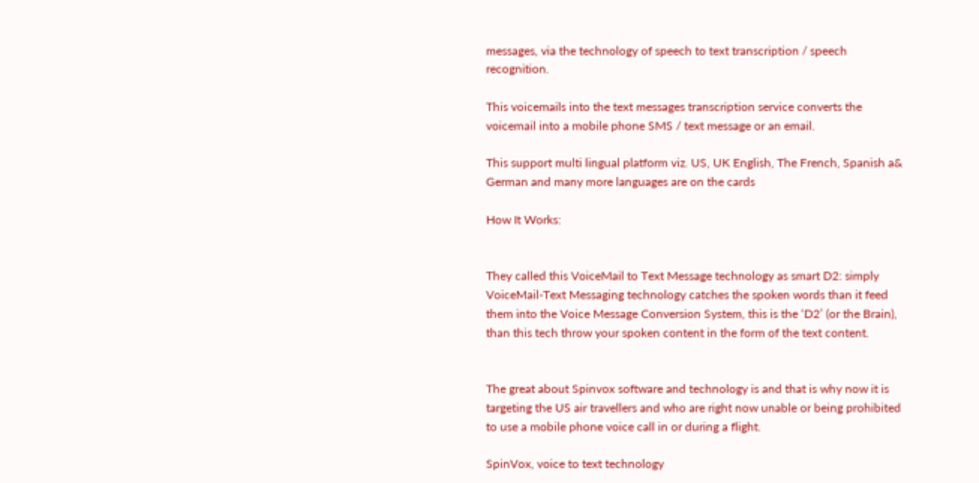messages, via the technology of speech to text transcription / speech recognition.

This voicemails into the text messages transcription service converts the voicemail into a mobile phone SMS / text message or an email.

This support multi lingual platform viz. US, UK English, The French, Spanish a& German and many more languages are on the cards

How It Works:


They called this VoiceMail to Text Message technology as smart D2: simply VoiceMail-Text Messaging technology catches the spoken words than it feed them into the Voice Message Conversion System, this is the ‘D2’ (or the Brain), than this tech throw your spoken content in the form of the text content.


The great about Spinvox software and technology is and that is why now it is targeting the US air travellers and who are right now unable or being prohibited to use a mobile phone voice call in or during a flight.

SpinVox, voice to text technology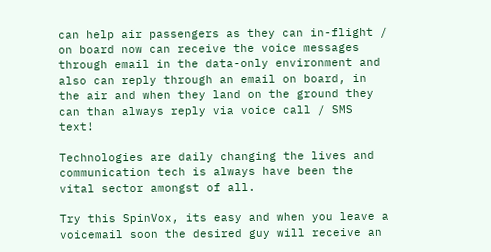can help air passengers as they can in-flight / on board now can receive the voice messages through email in the data-only environment and also can reply through an email on board, in the air and when they land on the ground they can than always reply via voice call / SMS text!

Technologies are daily changing the lives and communication tech is always have been the vital sector amongst of all.

Try this SpinVox, its easy and when you leave a voicemail soon the desired guy will receive an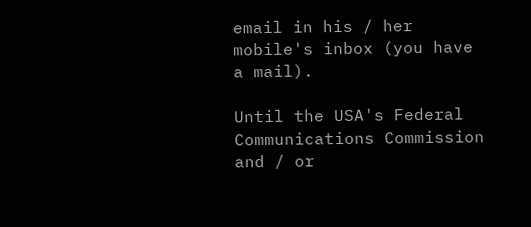email in his / her mobile's inbox (you have a mail).

Until the USA's Federal Communications Commission and / or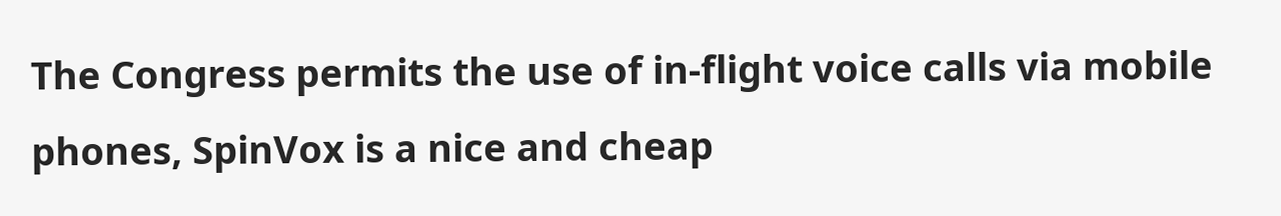The Congress permits the use of in-flight voice calls via mobile phones, SpinVox is a nice and cheap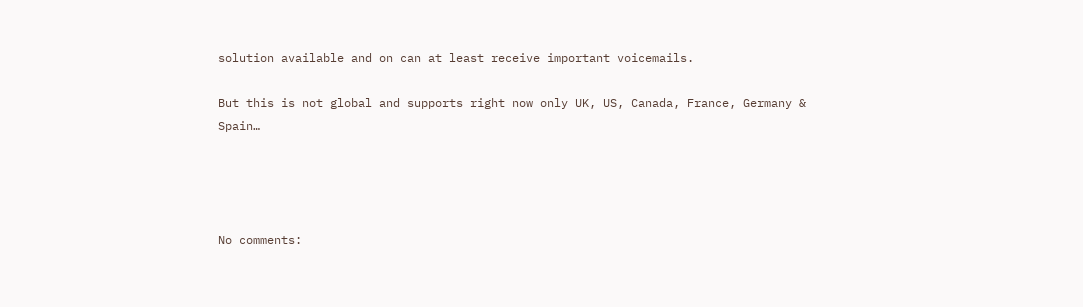solution available and on can at least receive important voicemails.

But this is not global and supports right now only UK, US, Canada, France, Germany & Spain…




No comments: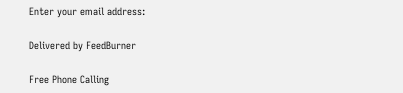Enter your email address:

Delivered by FeedBurner

Free Phone Calling